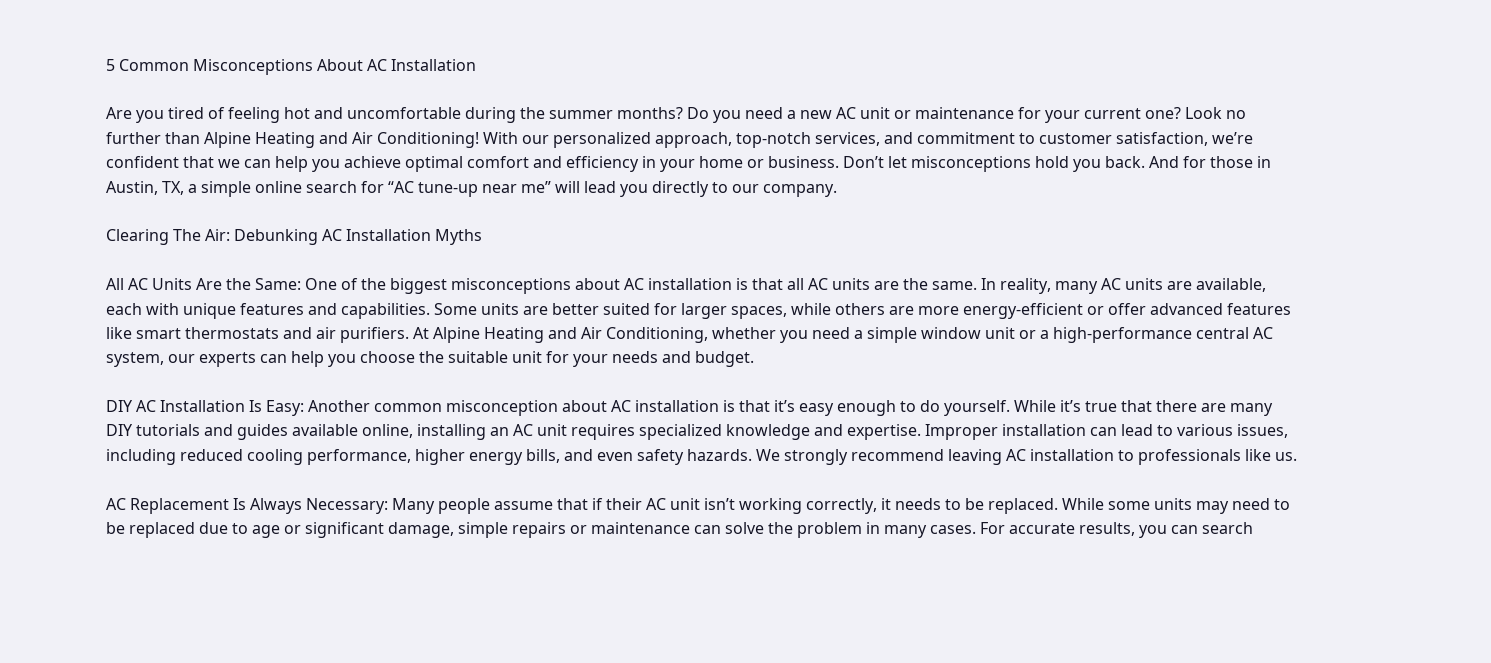5 Common Misconceptions About AC Installation

Are you tired of feeling hot and uncomfortable during the summer months? Do you need a new AC unit or maintenance for your current one? Look no further than Alpine Heating and Air Conditioning! With our personalized approach, top-notch services, and commitment to customer satisfaction, we’re confident that we can help you achieve optimal comfort and efficiency in your home or business. Don’t let misconceptions hold you back. And for those in Austin, TX, a simple online search for “AC tune-up near me” will lead you directly to our company.

Clearing The Air: Debunking AC Installation Myths

All AC Units Are the Same: One of the biggest misconceptions about AC installation is that all AC units are the same. In reality, many AC units are available, each with unique features and capabilities. Some units are better suited for larger spaces, while others are more energy-efficient or offer advanced features like smart thermostats and air purifiers. At Alpine Heating and Air Conditioning, whether you need a simple window unit or a high-performance central AC system, our experts can help you choose the suitable unit for your needs and budget.

DIY AC Installation Is Easy: Another common misconception about AC installation is that it’s easy enough to do yourself. While it’s true that there are many DIY tutorials and guides available online, installing an AC unit requires specialized knowledge and expertise. Improper installation can lead to various issues, including reduced cooling performance, higher energy bills, and even safety hazards. We strongly recommend leaving AC installation to professionals like us.

AC Replacement Is Always Necessary: Many people assume that if their AC unit isn’t working correctly, it needs to be replaced. While some units may need to be replaced due to age or significant damage, simple repairs or maintenance can solve the problem in many cases. For accurate results, you can search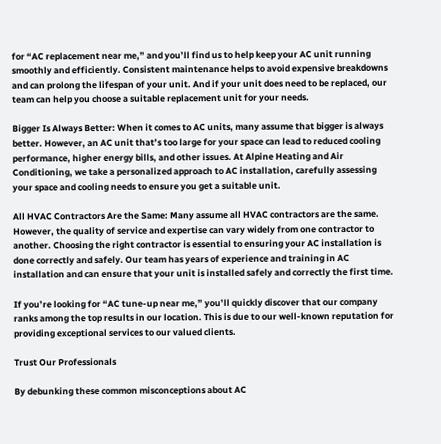for “AC replacement near me,” and you’ll find us to help keep your AC unit running smoothly and efficiently. Consistent maintenance helps to avoid expensive breakdowns and can prolong the lifespan of your unit. And if your unit does need to be replaced, our team can help you choose a suitable replacement unit for your needs.

Bigger Is Always Better: When it comes to AC units, many assume that bigger is always better. However, an AC unit that’s too large for your space can lead to reduced cooling performance, higher energy bills, and other issues. At Alpine Heating and Air Conditioning, we take a personalized approach to AC installation, carefully assessing your space and cooling needs to ensure you get a suitable unit.

All HVAC Contractors Are the Same: Many assume all HVAC contractors are the same. However, the quality of service and expertise can vary widely from one contractor to another. Choosing the right contractor is essential to ensuring your AC installation is done correctly and safely. Our team has years of experience and training in AC installation and can ensure that your unit is installed safely and correctly the first time.

If you’re looking for “AC tune-up near me,” you’ll quickly discover that our company ranks among the top results in our location. This is due to our well-known reputation for providing exceptional services to our valued clients.

Trust Our Professionals

By debunking these common misconceptions about AC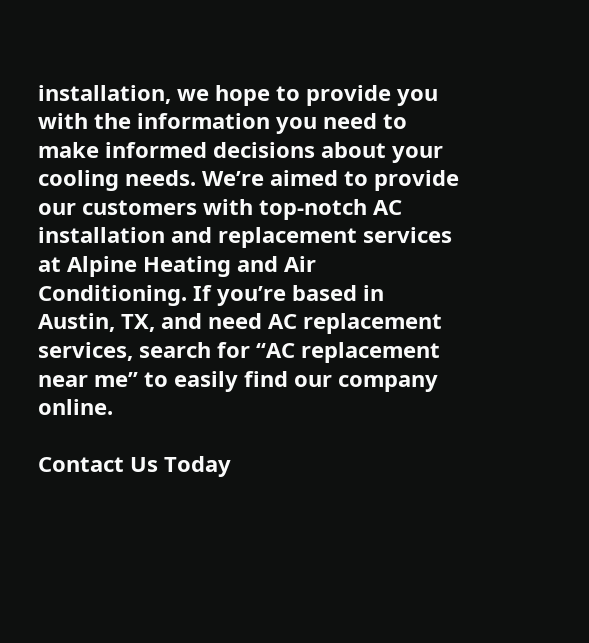installation, we hope to provide you with the information you need to make informed decisions about your cooling needs. We’re aimed to provide our customers with top-notch AC installation and replacement services at Alpine Heating and Air Conditioning. If you’re based in Austin, TX, and need AC replacement services, search for “AC replacement near me” to easily find our company online.

Contact Us Today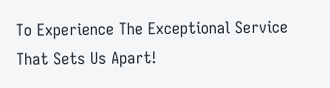To Experience The Exceptional Service That Sets Us Apart!